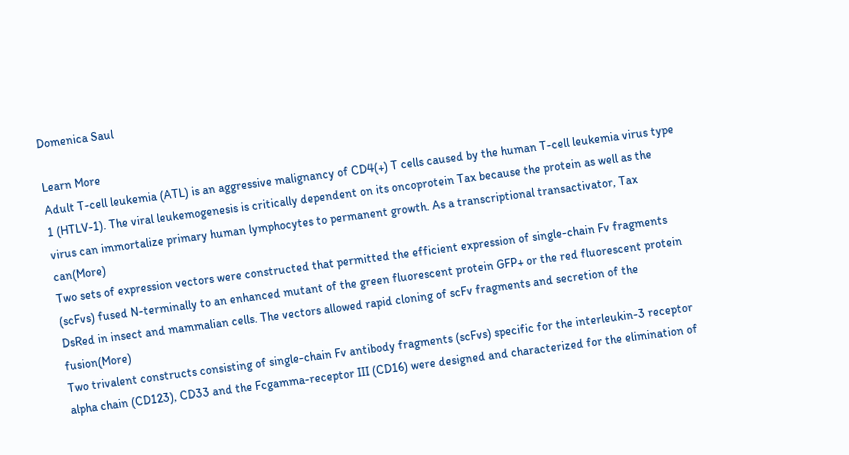Domenica Saul

Learn More
Adult T-cell leukemia (ATL) is an aggressive malignancy of CD4(+) T cells caused by the human T-cell leukemia virus type 1 (HTLV-1). The viral leukemogenesis is critically dependent on its oncoprotein Tax because the protein as well as the virus can immortalize primary human lymphocytes to permanent growth. As a transcriptional transactivator, Tax can(More)
Two sets of expression vectors were constructed that permitted the efficient expression of single-chain Fv fragments (scFvs) fused N-terminally to an enhanced mutant of the green fluorescent protein GFP+ or the red fluorescent protein DsRed in insect and mammalian cells. The vectors allowed rapid cloning of scFv fragments and secretion of the fusion(More)
Two trivalent constructs consisting of single-chain Fv antibody fragments (scFvs) specific for the interleukin-3 receptor alpha chain (CD123), CD33 and the Fcgamma-receptor III (CD16) were designed and characterized for the elimination of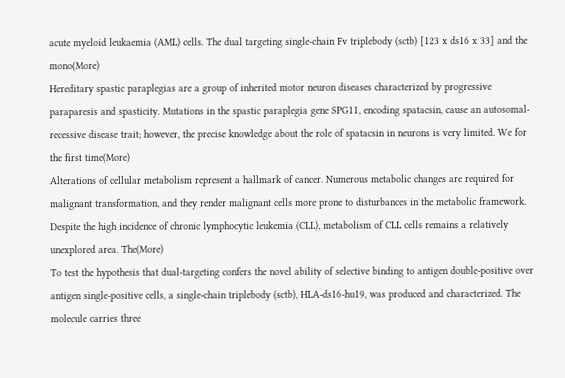acute myeloid leukaemia (AML) cells. The dual targeting single-chain Fv triplebody (sctb) [123 x ds16 x 33] and the mono(More)
Hereditary spastic paraplegias are a group of inherited motor neuron diseases characterized by progressive paraparesis and spasticity. Mutations in the spastic paraplegia gene SPG11, encoding spatacsin, cause an autosomal-recessive disease trait; however, the precise knowledge about the role of spatacsin in neurons is very limited. We for the first time(More)
Alterations of cellular metabolism represent a hallmark of cancer. Numerous metabolic changes are required for malignant transformation, and they render malignant cells more prone to disturbances in the metabolic framework. Despite the high incidence of chronic lymphocytic leukemia (CLL), metabolism of CLL cells remains a relatively unexplored area. The(More)
To test the hypothesis that dual-targeting confers the novel ability of selective binding to antigen double-positive over antigen single-positive cells, a single-chain triplebody (sctb), HLA-ds16-hu19, was produced and characterized. The molecule carries three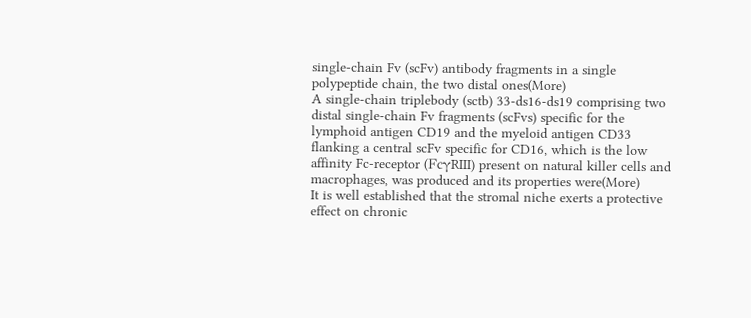single-chain Fv (scFv) antibody fragments in a single polypeptide chain, the two distal ones(More)
A single-chain triplebody (sctb) 33-ds16-ds19 comprising two distal single-chain Fv fragments (scFvs) specific for the lymphoid antigen CD19 and the myeloid antigen CD33 flanking a central scFv specific for CD16, which is the low affinity Fc-receptor (FcγRIII) present on natural killer cells and macrophages, was produced and its properties were(More)
It is well established that the stromal niche exerts a protective effect on chronic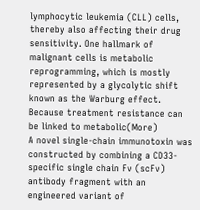lymphocytic leukemia (CLL) cells, thereby also affecting their drug sensitivity. One hallmark of malignant cells is metabolic reprogramming, which is mostly represented by a glycolytic shift known as the Warburg effect. Because treatment resistance can be linked to metabolic(More)
A novel single-chain immunotoxin was constructed by combining a CD33-specific single chain Fv (scFv) antibody fragment with an engineered variant of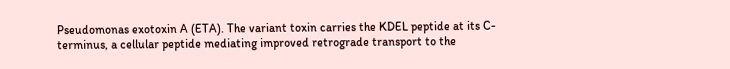Pseudomonas exotoxin A (ETA). The variant toxin carries the KDEL peptide at its C-terminus, a cellular peptide mediating improved retrograde transport to the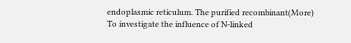endoplasmic reticulum. The purified recombinant(More)
To investigate the influence of N-linked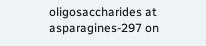oligosaccharides at asparagines-297 on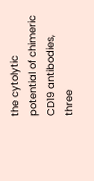the cytolytic potential of chimeric CD19 antibodies, three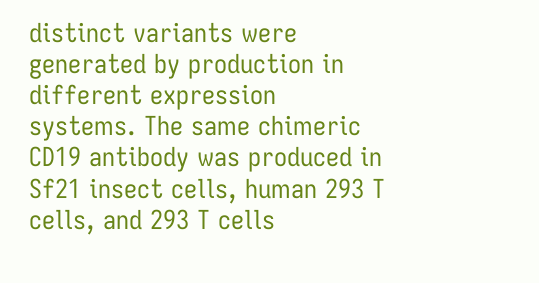distinct variants were generated by production in different expression systems. The same chimeric CD19 antibody was produced in Sf21 insect cells, human 293 T cells, and 293 T cells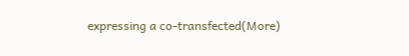expressing a co-transfected(More)